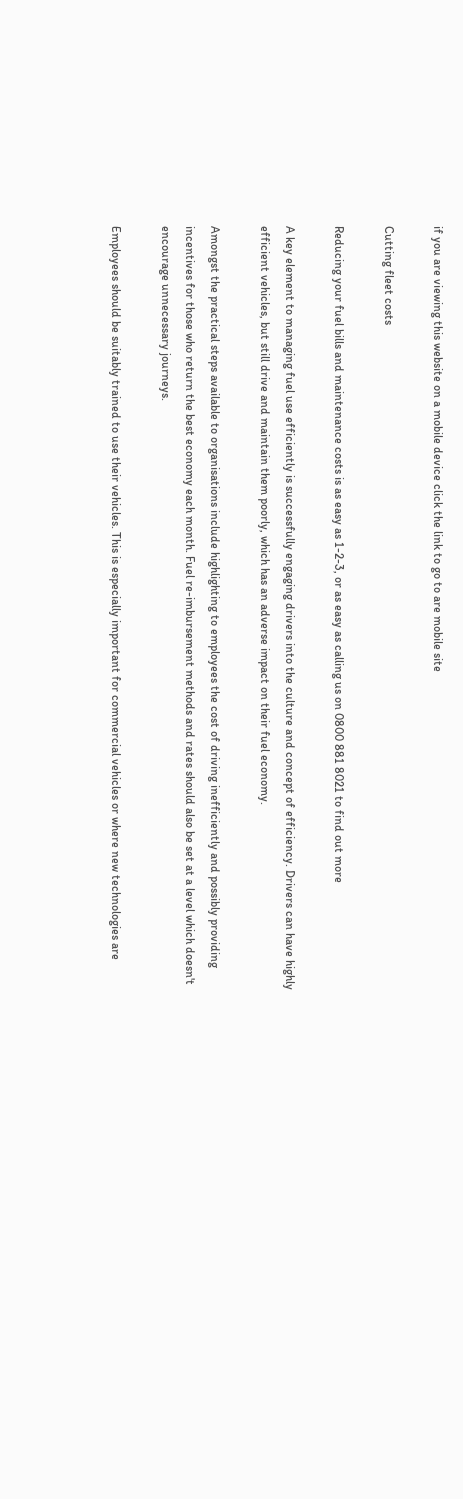if you are viewing this website on a mobile device click the link to go to are mobile site

Cutting fleet costs

Reducing your fuel bills and maintenance costs is as easy as 1-2-3, or as easy as calling us on 0800 881 8021 to find out more

A key element to managing fuel use efficiently is successfully engaging drivers into the culture and concept of efficiency. Drivers can have highly efficient vehicles, but still drive and maintain them poorly, which has an adverse impact on their fuel economy.

Amongst the practical steps available to organisations include highlighting to employees the cost of driving inefficiently and possibly providing incentives for those who return the best economy each month. Fuel re-imbursement methods and rates should also be set at a level which doesn't encourage unnecessary journeys.

Employees should be suitably trained to use their vehicles. This is especially important for commercial vehicles or where new technologies are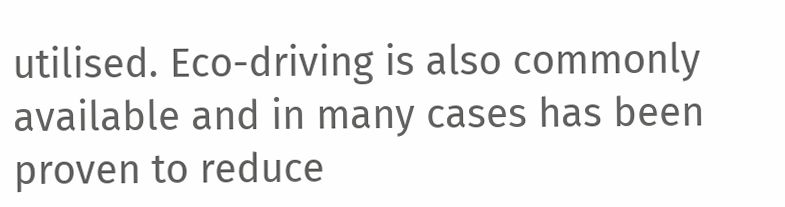utilised. Eco-driving is also commonly available and in many cases has been proven to reduce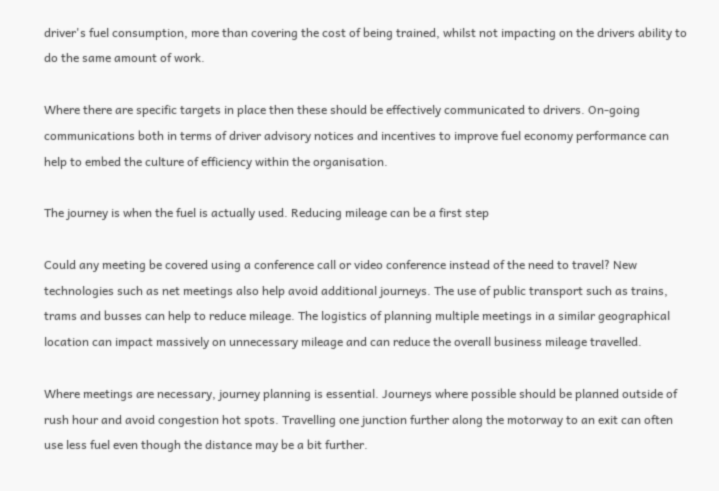driver's fuel consumption, more than covering the cost of being trained, whilst not impacting on the drivers ability to do the same amount of work.

Where there are specific targets in place then these should be effectively communicated to drivers. On-going communications both in terms of driver advisory notices and incentives to improve fuel economy performance can help to embed the culture of efficiency within the organisation.

The journey is when the fuel is actually used. Reducing mileage can be a first step

Could any meeting be covered using a conference call or video conference instead of the need to travel? New technologies such as net meetings also help avoid additional journeys. The use of public transport such as trains, trams and busses can help to reduce mileage. The logistics of planning multiple meetings in a similar geographical location can impact massively on unnecessary mileage and can reduce the overall business mileage travelled.

Where meetings are necessary, journey planning is essential. Journeys where possible should be planned outside of rush hour and avoid congestion hot spots. Travelling one junction further along the motorway to an exit can often use less fuel even though the distance may be a bit further.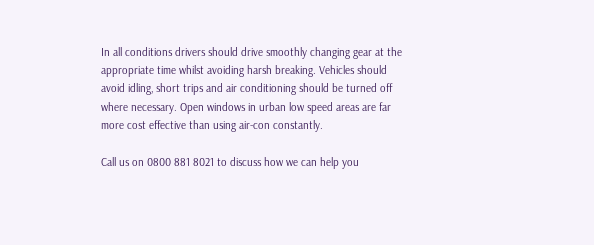In all conditions drivers should drive smoothly changing gear at the appropriate time whilst avoiding harsh breaking. Vehicles should avoid idling, short trips and air conditioning should be turned off where necessary. Open windows in urban low speed areas are far more cost effective than using air-con constantly.

Call us on 0800 881 8021 to discuss how we can help you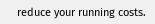reduce your running costs.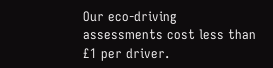Our eco-driving assessments cost less than £1 per driver.